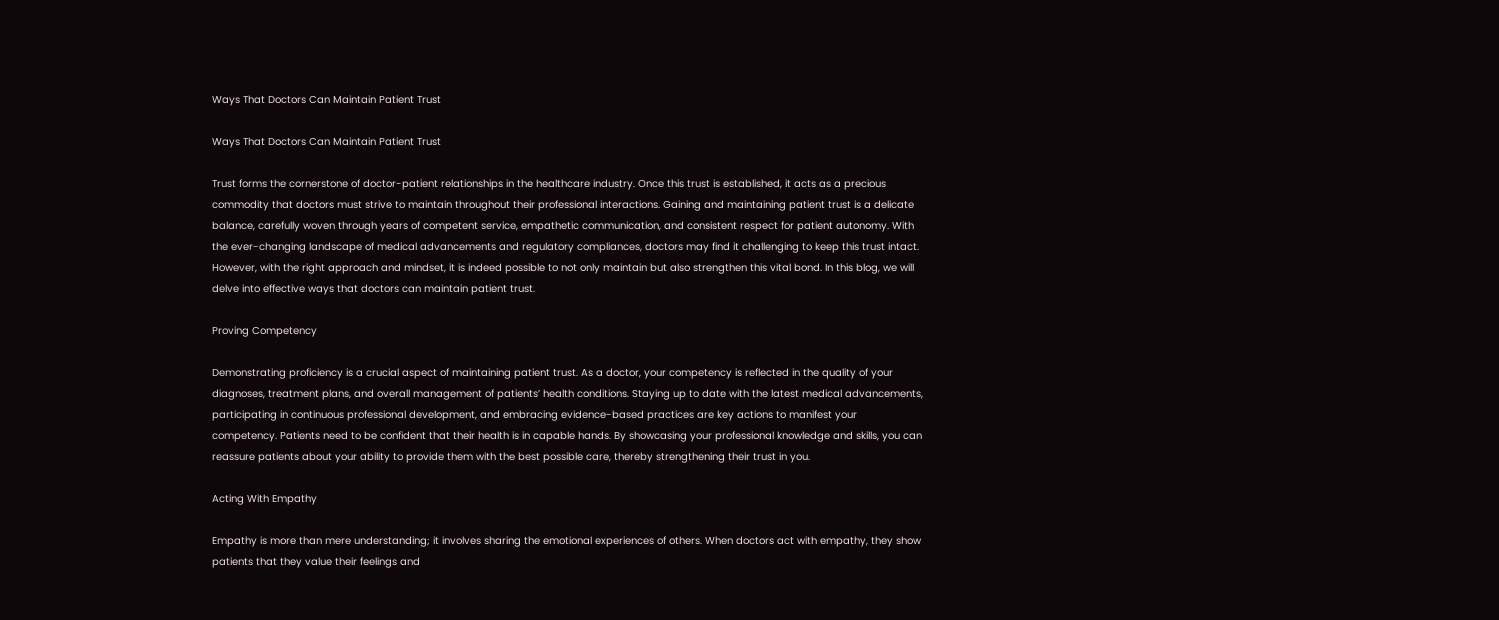Ways That Doctors Can Maintain Patient Trust

Ways That Doctors Can Maintain Patient Trust

Trust forms the cornerstone of doctor-patient relationships in the healthcare industry. Once this trust is established, it acts as a precious commodity that doctors must strive to maintain throughout their professional interactions. Gaining and maintaining patient trust is a delicate balance, carefully woven through years of competent service, empathetic communication, and consistent respect for patient autonomy. With the ever-changing landscape of medical advancements and regulatory compliances, doctors may find it challenging to keep this trust intact. However, with the right approach and mindset, it is indeed possible to not only maintain but also strengthen this vital bond. In this blog, we will delve into effective ways that doctors can maintain patient trust.

Proving Competency

Demonstrating proficiency is a crucial aspect of maintaining patient trust. As a doctor, your competency is reflected in the quality of your diagnoses, treatment plans, and overall management of patients’ health conditions. Staying up to date with the latest medical advancements, participating in continuous professional development, and embracing evidence-based practices are key actions to manifest your competency. Patients need to be confident that their health is in capable hands. By showcasing your professional knowledge and skills, you can reassure patients about your ability to provide them with the best possible care, thereby strengthening their trust in you.

Acting With Empathy

Empathy is more than mere understanding; it involves sharing the emotional experiences of others. When doctors act with empathy, they show patients that they value their feelings and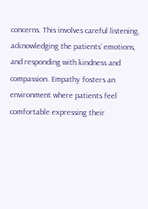concerns. This involves careful listening, acknowledging the patients’ emotions, and responding with kindness and compassion. Empathy fosters an environment where patients feel comfortable expressing their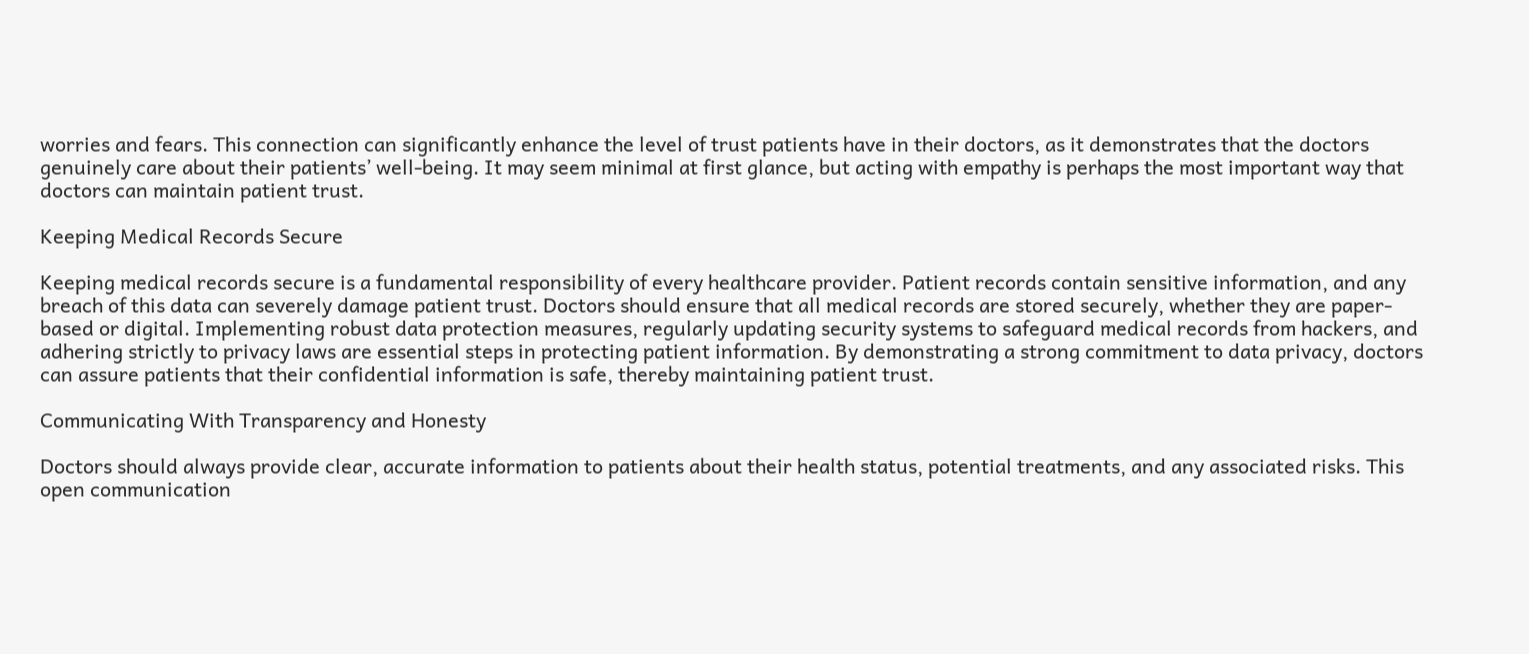worries and fears. This connection can significantly enhance the level of trust patients have in their doctors, as it demonstrates that the doctors genuinely care about their patients’ well-being. It may seem minimal at first glance, but acting with empathy is perhaps the most important way that doctors can maintain patient trust.

Keeping Medical Records Secure

Keeping medical records secure is a fundamental responsibility of every healthcare provider. Patient records contain sensitive information, and any breach of this data can severely damage patient trust. Doctors should ensure that all medical records are stored securely, whether they are paper-based or digital. Implementing robust data protection measures, regularly updating security systems to safeguard medical records from hackers, and adhering strictly to privacy laws are essential steps in protecting patient information. By demonstrating a strong commitment to data privacy, doctors can assure patients that their confidential information is safe, thereby maintaining patient trust.

Communicating With Transparency and Honesty

Doctors should always provide clear, accurate information to patients about their health status, potential treatments, and any associated risks. This open communication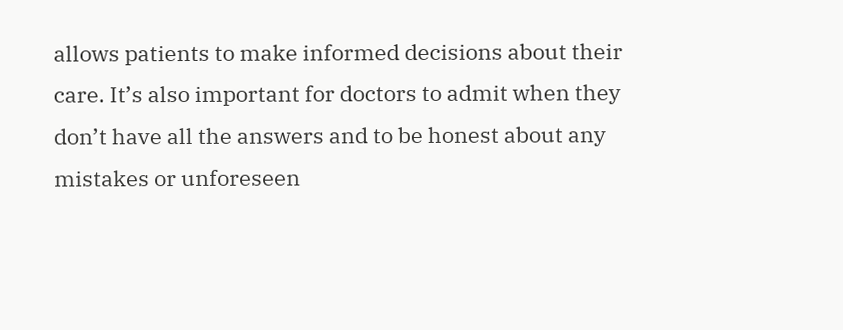allows patients to make informed decisions about their care. It’s also important for doctors to admit when they don’t have all the answers and to be honest about any mistakes or unforeseen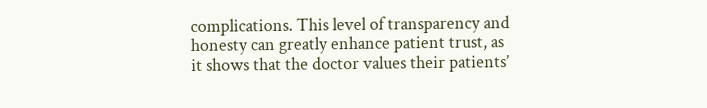complications. This level of transparency and honesty can greatly enhance patient trust, as it shows that the doctor values their patients’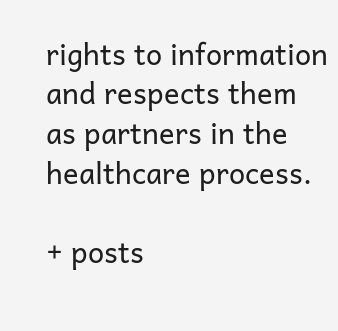rights to information and respects them as partners in the healthcare process.

+ posts